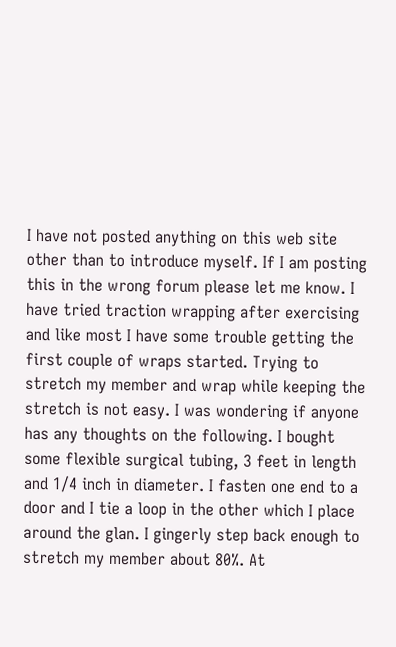I have not posted anything on this web site other than to introduce myself. If I am posting this in the wrong forum please let me know. I have tried traction wrapping after exercising and like most I have some trouble getting the first couple of wraps started. Trying to stretch my member and wrap while keeping the stretch is not easy. I was wondering if anyone has any thoughts on the following. I bought some flexible surgical tubing, 3 feet in length and 1/4 inch in diameter. I fasten one end to a door and I tie a loop in the other which I place around the glan. I gingerly step back enough to stretch my member about 80%. At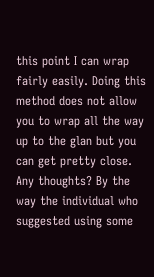this point I can wrap fairly easily. Doing this method does not allow you to wrap all the way up to the glan but you can get pretty close. Any thoughts? By the way the individual who suggested using some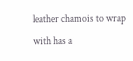leather chamois to wrap with has a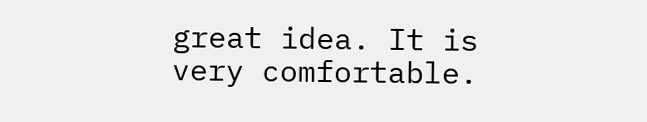great idea. It is very comfortable.